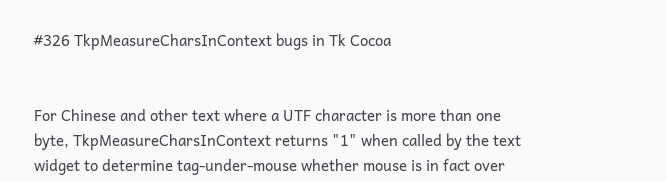#326 TkpMeasureCharsInContext bugs in Tk Cocoa


For Chinese and other text where a UTF character is more than one byte, TkpMeasureCharsInContext returns "1" when called by the text widget to determine tag-under-mouse whether mouse is in fact over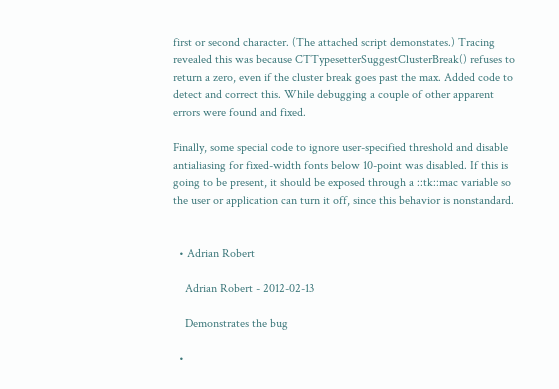first or second character. (The attached script demonstates.) Tracing revealed this was because CTTypesetterSuggestClusterBreak() refuses to return a zero, even if the cluster break goes past the max. Added code to detect and correct this. While debugging a couple of other apparent errors were found and fixed.

Finally, some special code to ignore user-specified threshold and disable antialiasing for fixed-width fonts below 10-point was disabled. If this is going to be present, it should be exposed through a ::tk::mac variable so the user or application can turn it off, since this behavior is nonstandard.


  • Adrian Robert

    Adrian Robert - 2012-02-13

    Demonstrates the bug

  •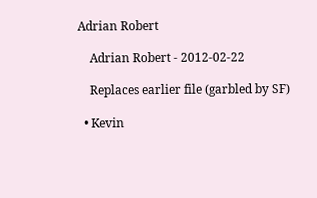Adrian Robert

    Adrian Robert - 2012-02-22

    Replaces earlier file (garbled by SF)

  • Kevin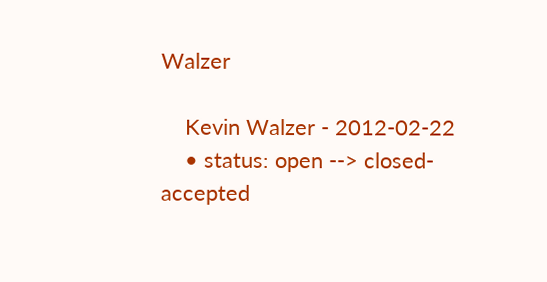Walzer

    Kevin Walzer - 2012-02-22
    • status: open --> closed-accepted